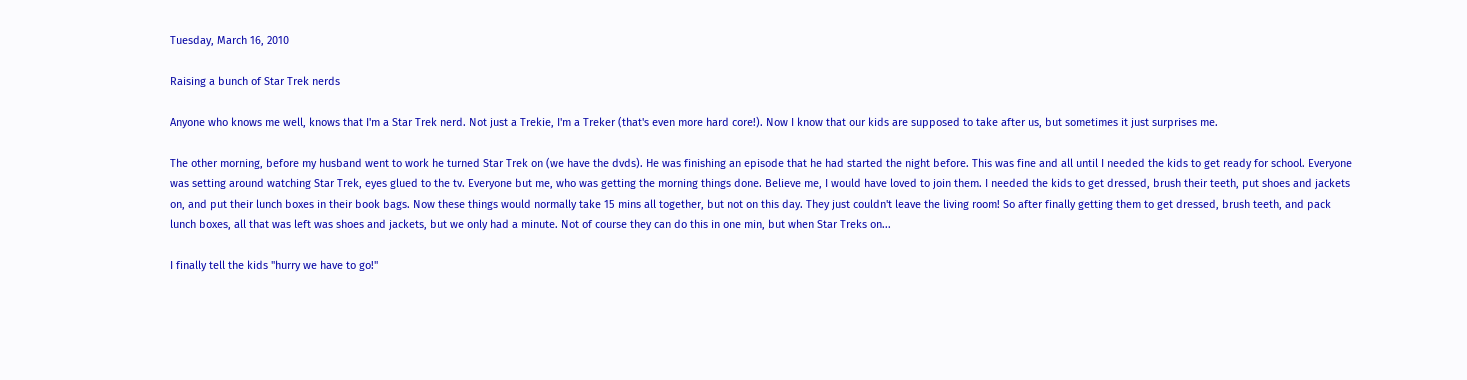Tuesday, March 16, 2010

Raising a bunch of Star Trek nerds

Anyone who knows me well, knows that I'm a Star Trek nerd. Not just a Trekie, I'm a Treker (that's even more hard core!). Now I know that our kids are supposed to take after us, but sometimes it just surprises me.

The other morning, before my husband went to work he turned Star Trek on (we have the dvds). He was finishing an episode that he had started the night before. This was fine and all until I needed the kids to get ready for school. Everyone was setting around watching Star Trek, eyes glued to the tv. Everyone but me, who was getting the morning things done. Believe me, I would have loved to join them. I needed the kids to get dressed, brush their teeth, put shoes and jackets on, and put their lunch boxes in their book bags. Now these things would normally take 15 mins all together, but not on this day. They just couldn't leave the living room! So after finally getting them to get dressed, brush teeth, and pack lunch boxes, all that was left was shoes and jackets, but we only had a minute. Not of course they can do this in one min, but when Star Treks on...

I finally tell the kids "hurry we have to go!"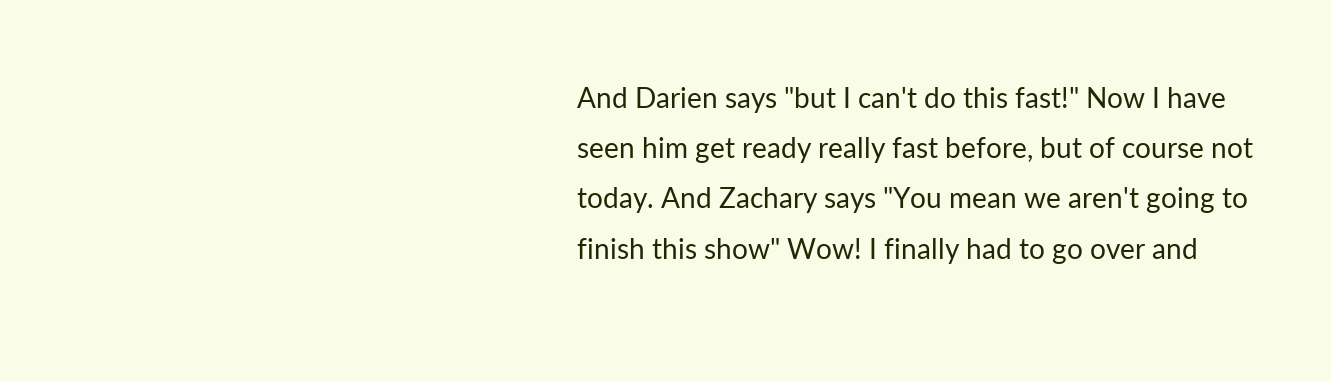And Darien says "but I can't do this fast!" Now I have seen him get ready really fast before, but of course not today. And Zachary says "You mean we aren't going to finish this show" Wow! I finally had to go over and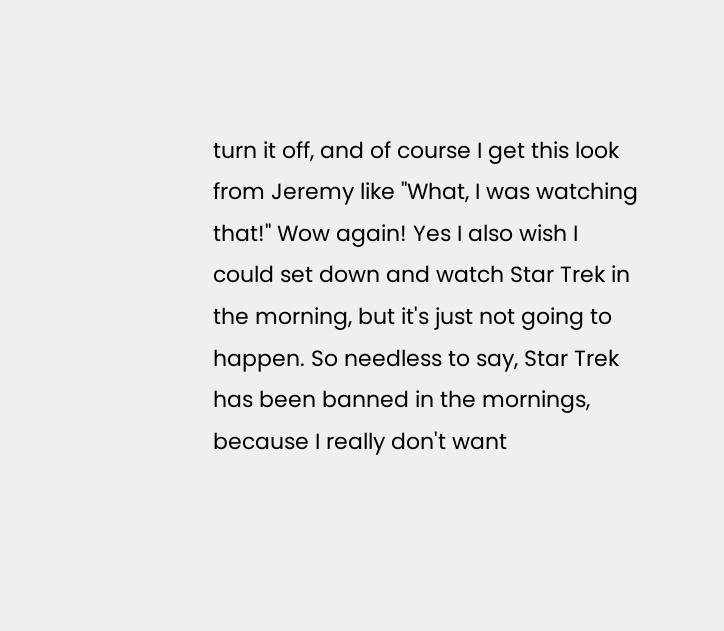turn it off, and of course I get this look from Jeremy like "What, I was watching that!" Wow again! Yes I also wish I could set down and watch Star Trek in the morning, but it's just not going to happen. So needless to say, Star Trek has been banned in the mornings, because I really don't want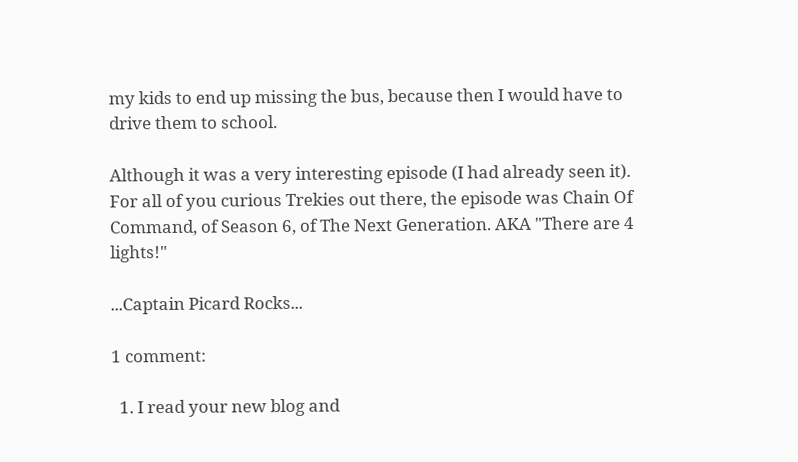my kids to end up missing the bus, because then I would have to drive them to school.

Although it was a very interesting episode (I had already seen it). For all of you curious Trekies out there, the episode was Chain Of Command, of Season 6, of The Next Generation. AKA "There are 4 lights!"

...Captain Picard Rocks...

1 comment:

  1. I read your new blog and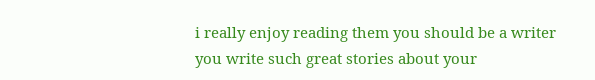i really enjoy reading them you should be a writer you write such great stories about your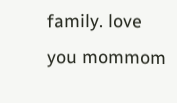family. love you mommom